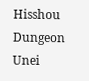Hisshou Dungeon Unei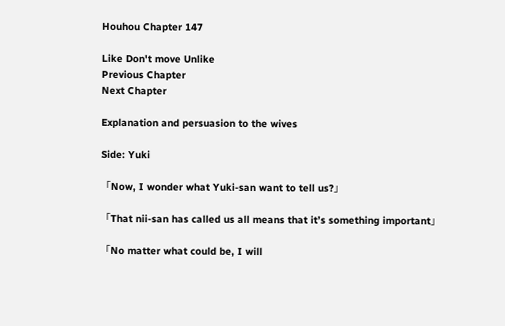Houhou Chapter 147

Like Don't move Unlike
Previous Chapter
Next Chapter

Explanation and persuasion to the wives

Side: Yuki

「Now, I wonder what Yuki-san want to tell us?」

「That nii-san has called us all means that it’s something important」

「No matter what could be, I will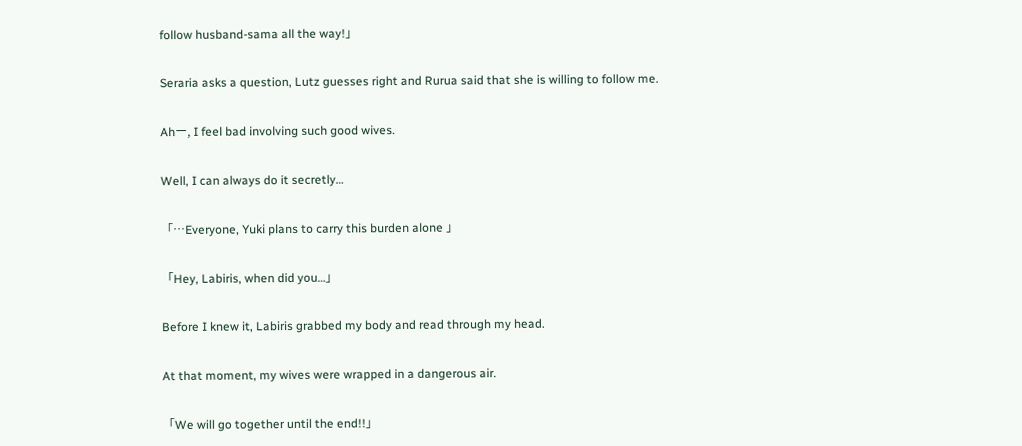follow husband-sama all the way!」

Seraria asks a question, Lutz guesses right and Rurua said that she is willing to follow me.

Ahー, I feel bad involving such good wives.

Well, I can always do it secretly…

「…Everyone, Yuki plans to carry this burden alone 」

「Hey, Labiris, when did you…」

Before I knew it, Labiris grabbed my body and read through my head.

At that moment, my wives were wrapped in a dangerous air.

「We will go together until the end!!」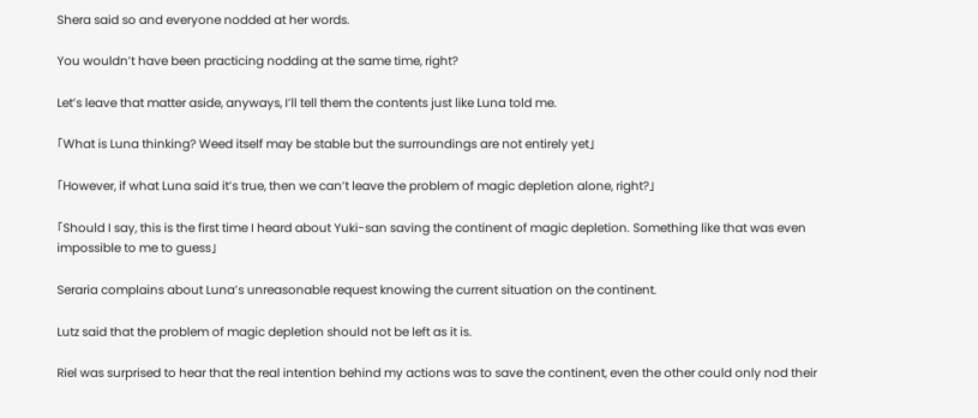Shera said so and everyone nodded at her words.

You wouldn’t have been practicing nodding at the same time, right?

Let’s leave that matter aside, anyways, I’ll tell them the contents just like Luna told me.

「What is Luna thinking? Weed itself may be stable but the surroundings are not entirely yet」

「However, if what Luna said it’s true, then we can’t leave the problem of magic depletion alone, right?」

「Should I say, this is the first time I heard about Yuki-san saving the continent of magic depletion. Something like that was even impossible to me to guess」

Seraria complains about Luna’s unreasonable request knowing the current situation on the continent.

Lutz said that the problem of magic depletion should not be left as it is.

Riel was surprised to hear that the real intention behind my actions was to save the continent, even the other could only nod their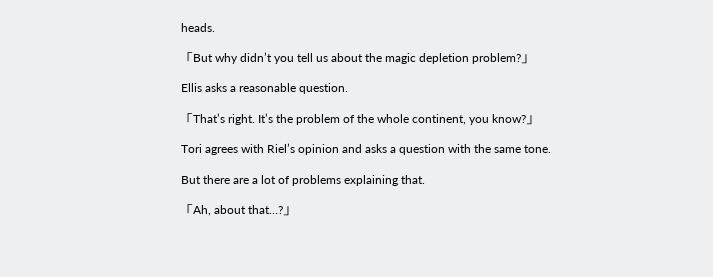heads.

「But why didn’t you tell us about the magic depletion problem?」

Ellis asks a reasonable question.

「That’s right. It’s the problem of the whole continent, you know?」

Tori agrees with Riel’s opinion and asks a question with the same tone.

But there are a lot of problems explaining that.

「Ah, about that…?」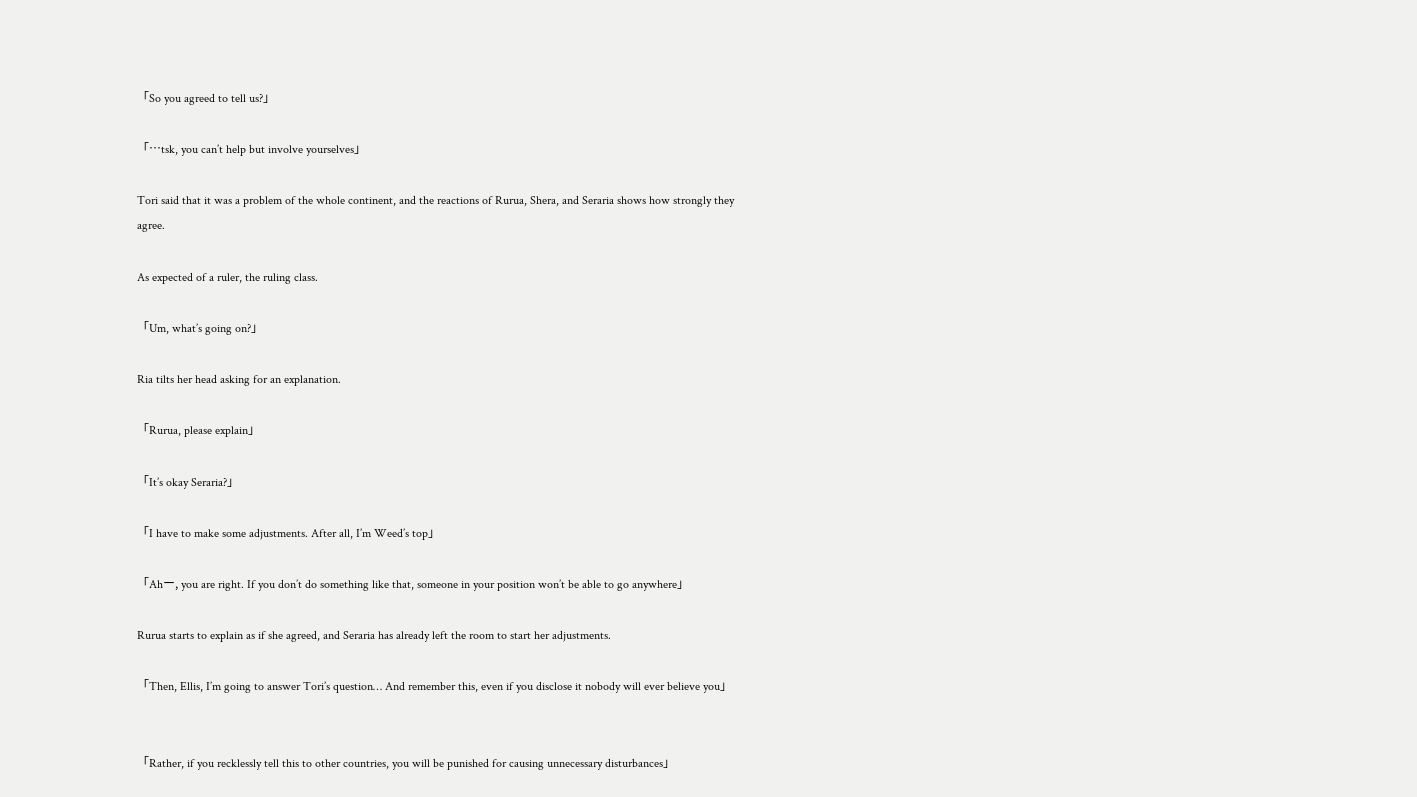「So you agreed to tell us?」

「…tsk, you can’t help but involve yourselves」

Tori said that it was a problem of the whole continent, and the reactions of Rurua, Shera, and Seraria shows how strongly they agree.

As expected of a ruler, the ruling class.

「Um, what’s going on?」

Ria tilts her head asking for an explanation.

「Rurua, please explain」

「It’s okay Seraria?」

「I have to make some adjustments. After all, I’m Weed’s top」

「Ahー, you are right. If you don’t do something like that, someone in your position won’t be able to go anywhere」

Rurua starts to explain as if she agreed, and Seraria has already left the room to start her adjustments.

「Then, Ellis, I’m going to answer Tori’s question… And remember this, even if you disclose it nobody will ever believe you」


「Rather, if you recklessly tell this to other countries, you will be punished for causing unnecessary disturbances」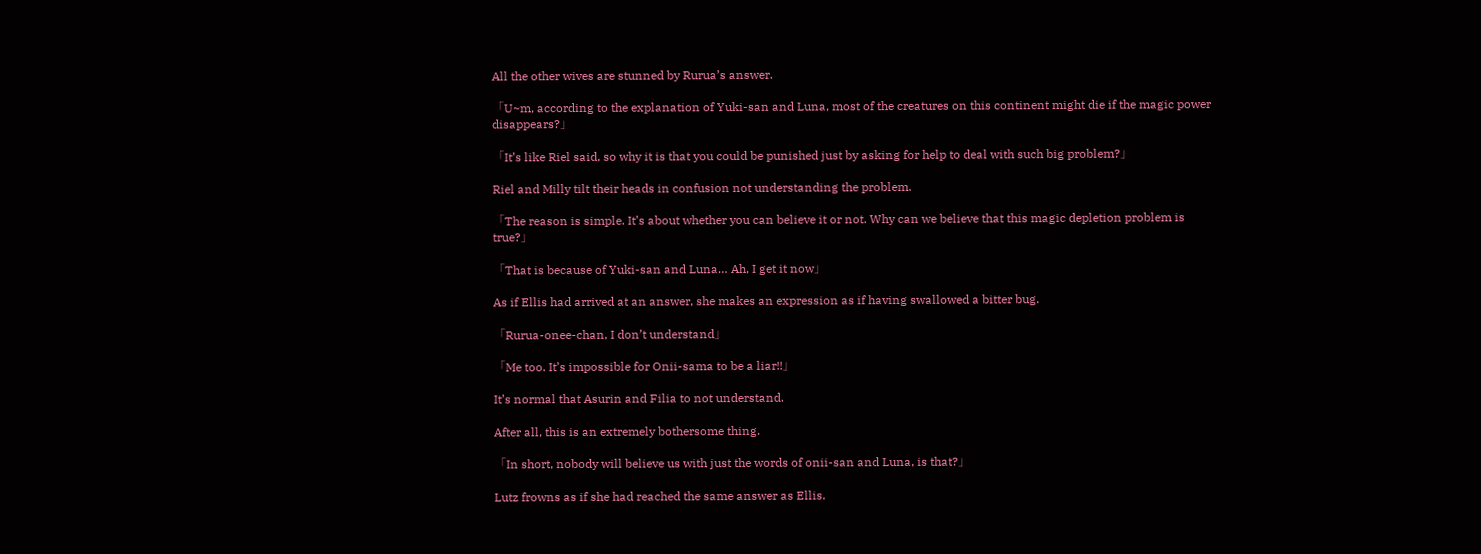All the other wives are stunned by Rurua’s answer.

「U~m, according to the explanation of Yuki-san and Luna, most of the creatures on this continent might die if the magic power disappears?」

「It’s like Riel said, so why it is that you could be punished just by asking for help to deal with such big problem?」

Riel and Milly tilt their heads in confusion not understanding the problem.

「The reason is simple. It’s about whether you can believe it or not. Why can we believe that this magic depletion problem is true?」

「That is because of Yuki-san and Luna… Ah, I get it now」

As if Ellis had arrived at an answer, she makes an expression as if having swallowed a bitter bug.

「Rurua-onee-chan, I don’t understand」

「Me too. It’s impossible for Onii-sama to be a liar!!」

It’s normal that Asurin and Filia to not understand.

After all, this is an extremely bothersome thing.

「In short, nobody will believe us with just the words of onii-san and Luna, is that?」

Lutz frowns as if she had reached the same answer as Ellis.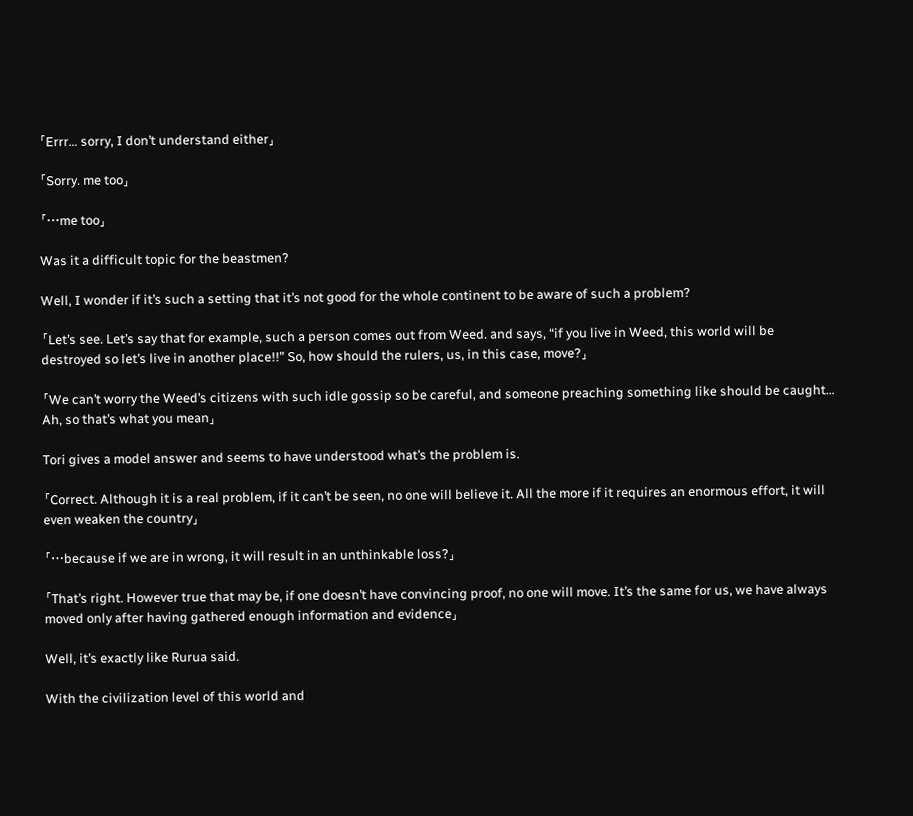「Errr… sorry, I don’t understand either」

「Sorry. me too」

「…me too」

Was it a difficult topic for the beastmen?

Well, I wonder if it’s such a setting that it’s not good for the whole continent to be aware of such a problem?

「Let’s see. Let’s say that for example, such a person comes out from Weed. and says, “if you live in Weed, this world will be destroyed so let’s live in another place!!” So, how should the rulers, us, in this case, move?」

「We can’t worry the Weed’s citizens with such idle gossip so be careful, and someone preaching something like should be caught… Ah, so that’s what you mean」

Tori gives a model answer and seems to have understood what’s the problem is.

「Correct. Although it is a real problem, if it can’t be seen, no one will believe it. All the more if it requires an enormous effort, it will even weaken the country」

「…because if we are in wrong, it will result in an unthinkable loss?」

「That’s right. However true that may be, if one doesn’t have convincing proof, no one will move. It’s the same for us, we have always moved only after having gathered enough information and evidence」

Well, it’s exactly like Rurua said.

With the civilization level of this world and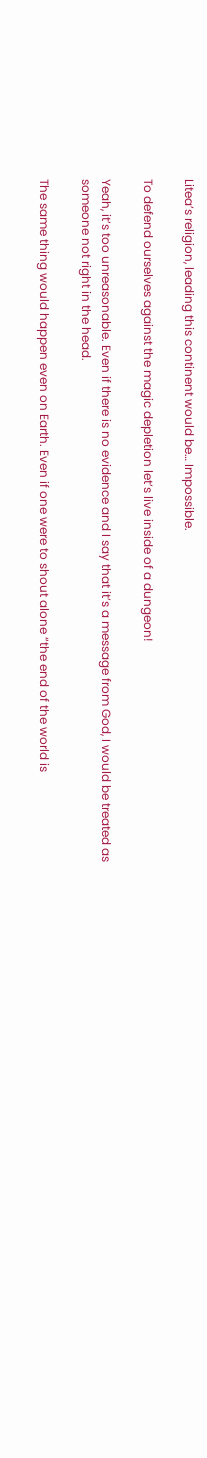Litea’s religion, leading this continent would be… Impossible.

To defend ourselves against the magic depletion let’s live inside of a dungeon!

Yeah, it’s too unreasonable. Even if there is no evidence and I say that it’s a message from God, I would be treated as someone not right in the head.

The same thing would happen even on Earth. Even if one were to shout alone “the end of the world is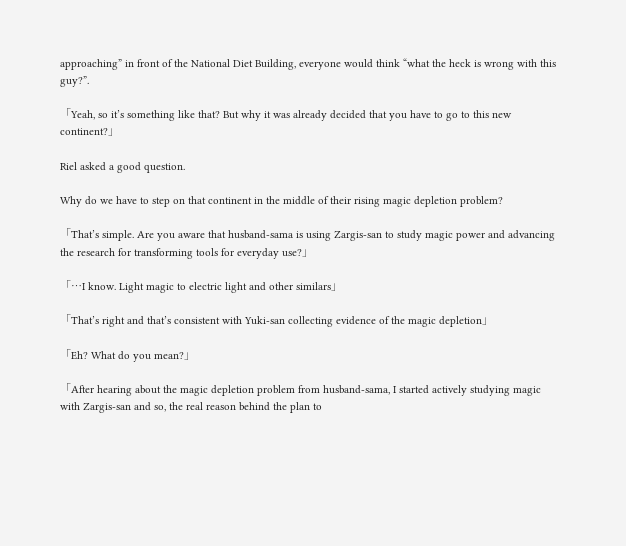approaching” in front of the National Diet Building, everyone would think “what the heck is wrong with this guy?”.

「Yeah, so it’s something like that? But why it was already decided that you have to go to this new continent?」

Riel asked a good question.

Why do we have to step on that continent in the middle of their rising magic depletion problem?

「That’s simple. Are you aware that husband-sama is using Zargis-san to study magic power and advancing the research for transforming tools for everyday use?」

「…I know. Light magic to electric light and other similars」

「That’s right and that’s consistent with Yuki-san collecting evidence of the magic depletion」

「Eh? What do you mean?」

「After hearing about the magic depletion problem from husband-sama, I started actively studying magic with Zargis-san and so, the real reason behind the plan to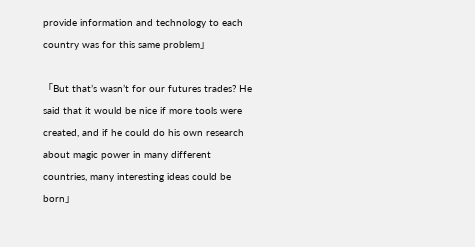provide information and technology to each country was for this same problem」

「But that’s wasn’t for our futures trades? He said that it would be nice if more tools were created, and if he could do his own research about magic power in many different countries, many interesting ideas could be born」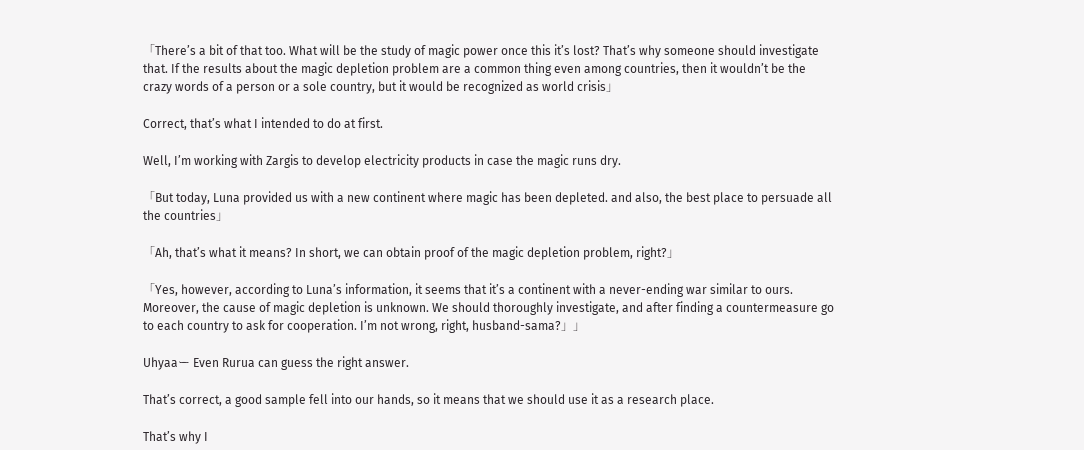「There’s a bit of that too. What will be the study of magic power once this it’s lost? That’s why someone should investigate that. If the results about the magic depletion problem are a common thing even among countries, then it wouldn’t be the crazy words of a person or a sole country, but it would be recognized as world crisis」

Correct, that’s what I intended to do at first.

Well, I’m working with Zargis to develop electricity products in case the magic runs dry.

「But today, Luna provided us with a new continent where magic has been depleted. and also, the best place to persuade all the countries」

「Ah, that’s what it means? In short, we can obtain proof of the magic depletion problem, right?」

「Yes, however, according to Luna’s information, it seems that it’s a continent with a never-ending war similar to ours. Moreover, the cause of magic depletion is unknown. We should thoroughly investigate, and after finding a countermeasure go to each country to ask for cooperation. I’m not wrong, right, husband-sama?」」

Uhyaaー Even Rurua can guess the right answer.

That’s correct, a good sample fell into our hands, so it means that we should use it as a research place.

That’s why I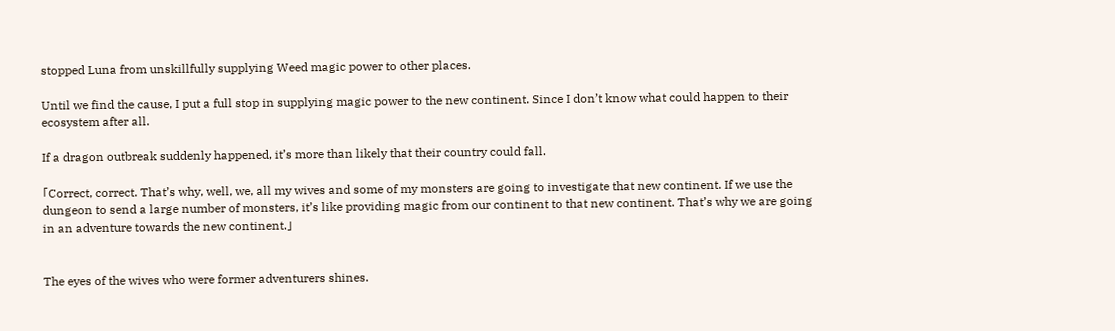stopped Luna from unskillfully supplying Weed magic power to other places.

Until we find the cause, I put a full stop in supplying magic power to the new continent. Since I don’t know what could happen to their ecosystem after all.

If a dragon outbreak suddenly happened, it’s more than likely that their country could fall.

「Correct, correct. That’s why, well, we, all my wives and some of my monsters are going to investigate that new continent. If we use the dungeon to send a large number of monsters, it’s like providing magic from our continent to that new continent. That’s why we are going in an adventure towards the new continent.」


The eyes of the wives who were former adventurers shines.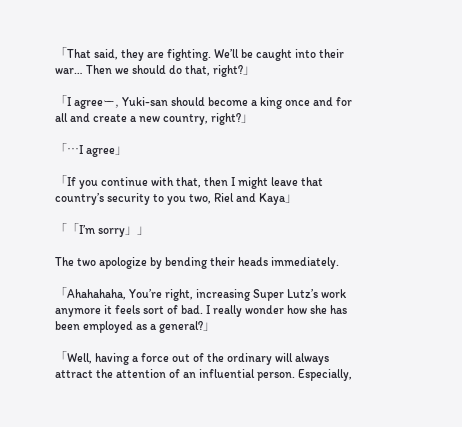「That said, they are fighting. We’ll be caught into their war… Then we should do that, right?」

「I agreeー, Yuki-san should become a king once and for all and create a new country, right?」

「…I agree」

「If you continue with that, then I might leave that country’s security to you two, Riel and Kaya」

「「I’m sorry」」

The two apologize by bending their heads immediately.

「Ahahahaha, You’re right, increasing Super Lutz’s work anymore it feels sort of bad. I really wonder how she has been employed as a general?」

「Well, having a force out of the ordinary will always attract the attention of an influential person. Especially,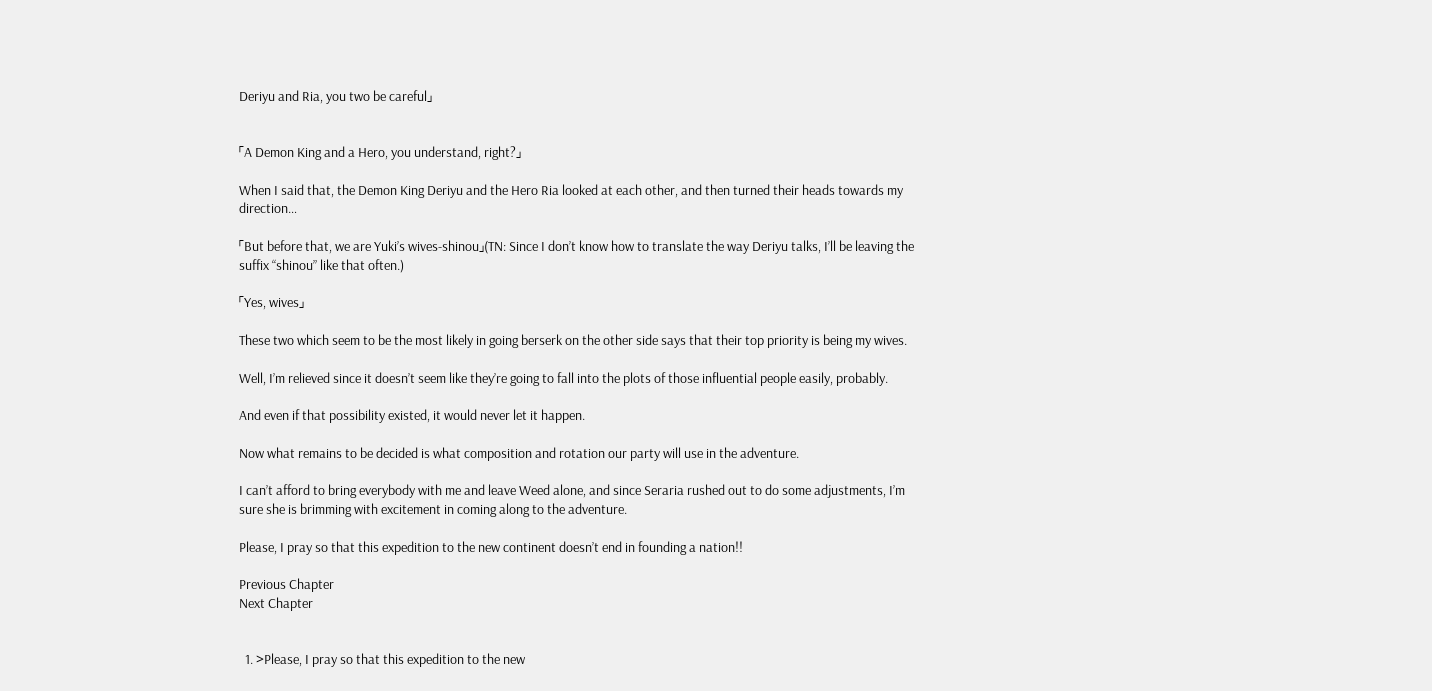Deriyu and Ria, you two be careful」


「A Demon King and a Hero, you understand, right?」

When I said that, the Demon King Deriyu and the Hero Ria looked at each other, and then turned their heads towards my direction…

「But before that, we are Yuki’s wives-shinou」(TN: Since I don’t know how to translate the way Deriyu talks, I’ll be leaving the suffix “shinou” like that often.)

「Yes, wives」

These two which seem to be the most likely in going berserk on the other side says that their top priority is being my wives.

Well, I’m relieved since it doesn’t seem like they’re going to fall into the plots of those influential people easily, probably.

And even if that possibility existed, it would never let it happen.

Now what remains to be decided is what composition and rotation our party will use in the adventure.

I can’t afford to bring everybody with me and leave Weed alone, and since Seraria rushed out to do some adjustments, I’m sure she is brimming with excitement in coming along to the adventure.

Please, I pray so that this expedition to the new continent doesn’t end in founding a nation!!

Previous Chapter
Next Chapter


  1. >Please, I pray so that this expedition to the new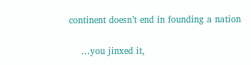continent doesn’t end in founding a nation

    …you jinxed it,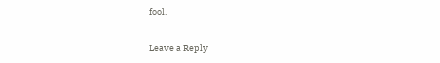fool.

Leave a Reply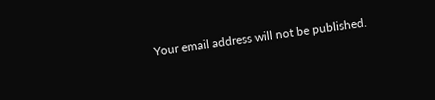Your email address will not be published.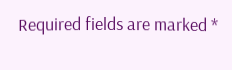Required fields are marked *